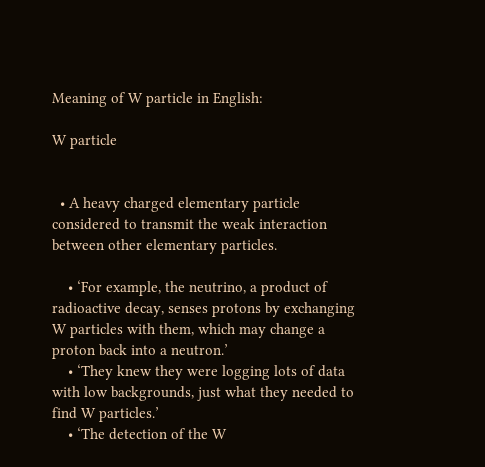Meaning of W particle in English:

W particle


  • A heavy charged elementary particle considered to transmit the weak interaction between other elementary particles.

    • ‘For example, the neutrino, a product of radioactive decay, senses protons by exchanging W particles with them, which may change a proton back into a neutron.’
    • ‘They knew they were logging lots of data with low backgrounds, just what they needed to find W particles.’
    • ‘The detection of the W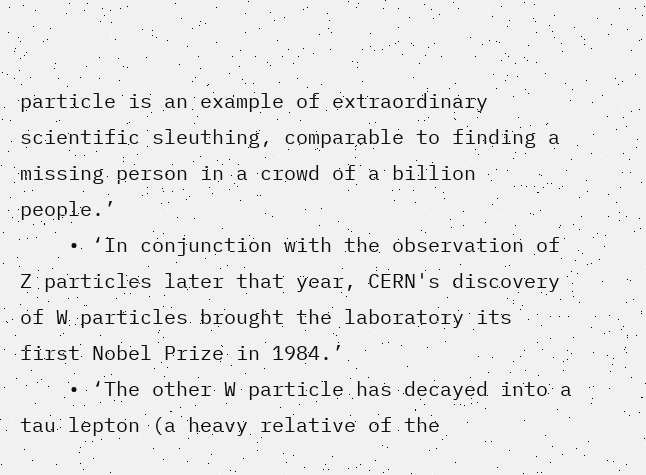particle is an example of extraordinary scientific sleuthing, comparable to finding a missing person in a crowd of a billion people.’
    • ‘In conjunction with the observation of Z particles later that year, CERN's discovery of W particles brought the laboratory its first Nobel Prize in 1984.’
    • ‘The other W particle has decayed into a tau lepton (a heavy relative of the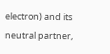electron) and its neutral partner,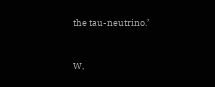the tau-neutrino.’


W,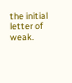the initial letter of weak.